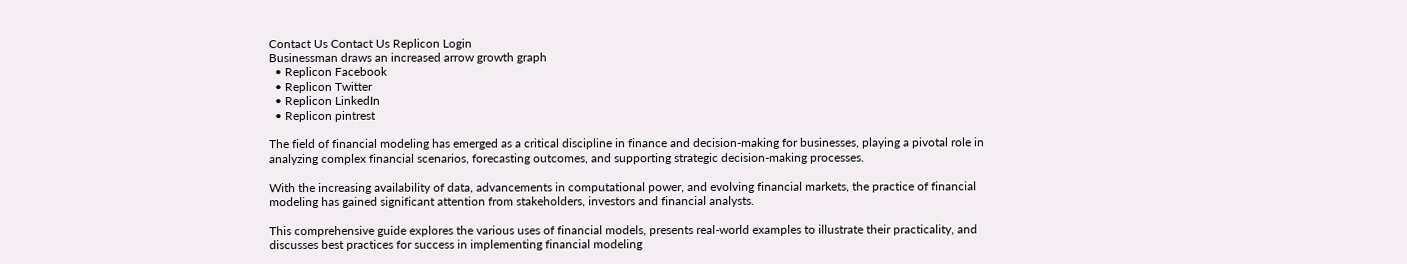Contact Us Contact Us Replicon Login
Businessman draws an increased arrow growth graph
  • Replicon Facebook
  • Replicon Twitter
  • Replicon LinkedIn
  • Replicon pintrest

The field of financial modeling has emerged as a critical discipline in finance and decision-making for businesses, playing a pivotal role in analyzing complex financial scenarios, forecasting outcomes, and supporting strategic decision-making processes.

With the increasing availability of data, advancements in computational power, and evolving financial markets, the practice of financial modeling has gained significant attention from stakeholders, investors and financial analysts.

This comprehensive guide explores the various uses of financial models, presents real-world examples to illustrate their practicality, and discusses best practices for success in implementing financial modeling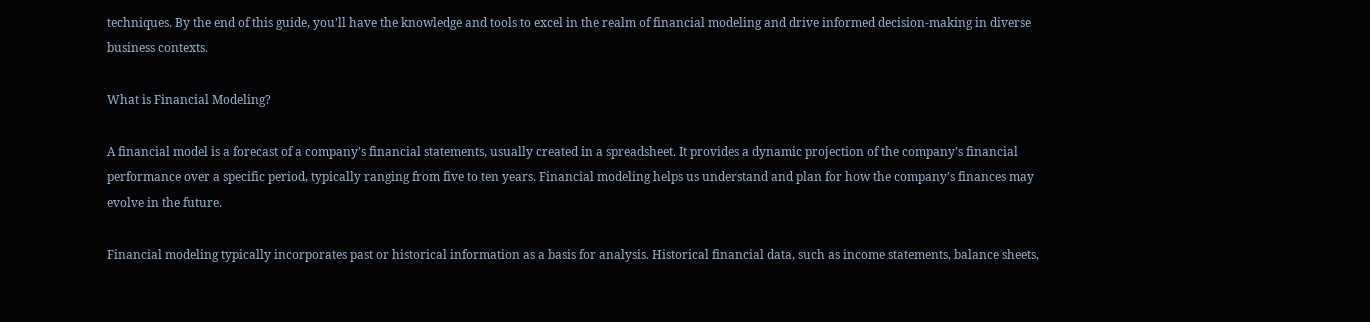techniques. By the end of this guide, you’ll have the knowledge and tools to excel in the realm of financial modeling and drive informed decision-making in diverse business contexts.

What is Financial Modeling?

A financial model is a forecast of a company’s financial statements, usually created in a spreadsheet. It provides a dynamic projection of the company’s financial performance over a specific period, typically ranging from five to ten years. Financial modeling helps us understand and plan for how the company’s finances may evolve in the future.

Financial modeling typically incorporates past or historical information as a basis for analysis. Historical financial data, such as income statements, balance sheets,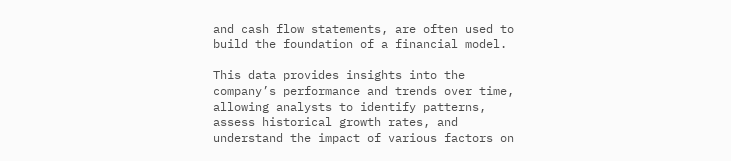and cash flow statements, are often used to build the foundation of a financial model.

This data provides insights into the company’s performance and trends over time, allowing analysts to identify patterns, assess historical growth rates, and understand the impact of various factors on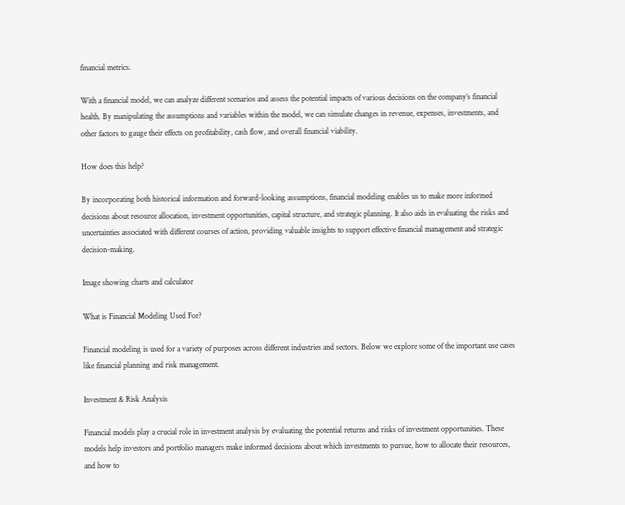financial metrics.

With a financial model, we can analyze different scenarios and assess the potential impacts of various decisions on the company’s financial health. By manipulating the assumptions and variables within the model, we can simulate changes in revenue, expenses, investments, and other factors to gauge their effects on profitability, cash flow, and overall financial viability.

How does this help?

By incorporating both historical information and forward-looking assumptions, financial modeling enables us to make more informed decisions about resource allocation, investment opportunities, capital structure, and strategic planning. It also aids in evaluating the risks and uncertainties associated with different courses of action, providing valuable insights to support effective financial management and strategic decision-making.

Image showing charts and calculator

What is Financial Modeling Used For?

Financial modeling is used for a variety of purposes across different industries and sectors. Below we explore some of the important use cases like financial planning and risk management.

Investment & Risk Analysis

Financial models play a crucial role in investment analysis by evaluating the potential returns and risks of investment opportunities. These models help investors and portfolio managers make informed decisions about which investments to pursue, how to allocate their resources, and how to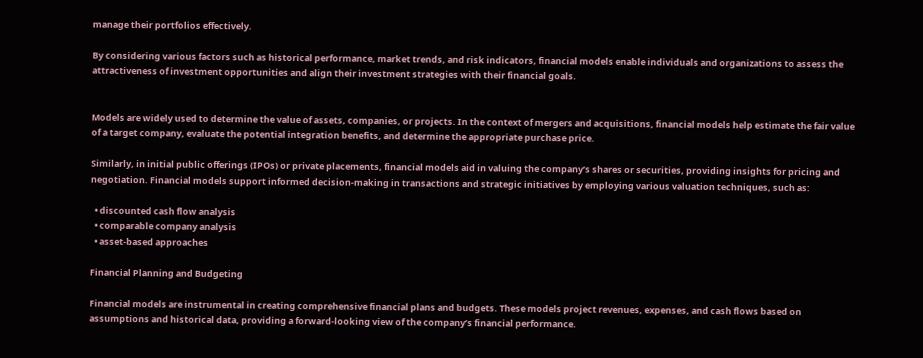manage their portfolios effectively.

By considering various factors such as historical performance, market trends, and risk indicators, financial models enable individuals and organizations to assess the attractiveness of investment opportunities and align their investment strategies with their financial goals.


Models are widely used to determine the value of assets, companies, or projects. In the context of mergers and acquisitions, financial models help estimate the fair value of a target company, evaluate the potential integration benefits, and determine the appropriate purchase price.

Similarly, in initial public offerings (IPOs) or private placements, financial models aid in valuing the company’s shares or securities, providing insights for pricing and negotiation. Financial models support informed decision-making in transactions and strategic initiatives by employing various valuation techniques, such as:

  • discounted cash flow analysis
  • comparable company analysis
  • asset-based approaches

Financial Planning and Budgeting

Financial models are instrumental in creating comprehensive financial plans and budgets. These models project revenues, expenses, and cash flows based on assumptions and historical data, providing a forward-looking view of the company’s financial performance.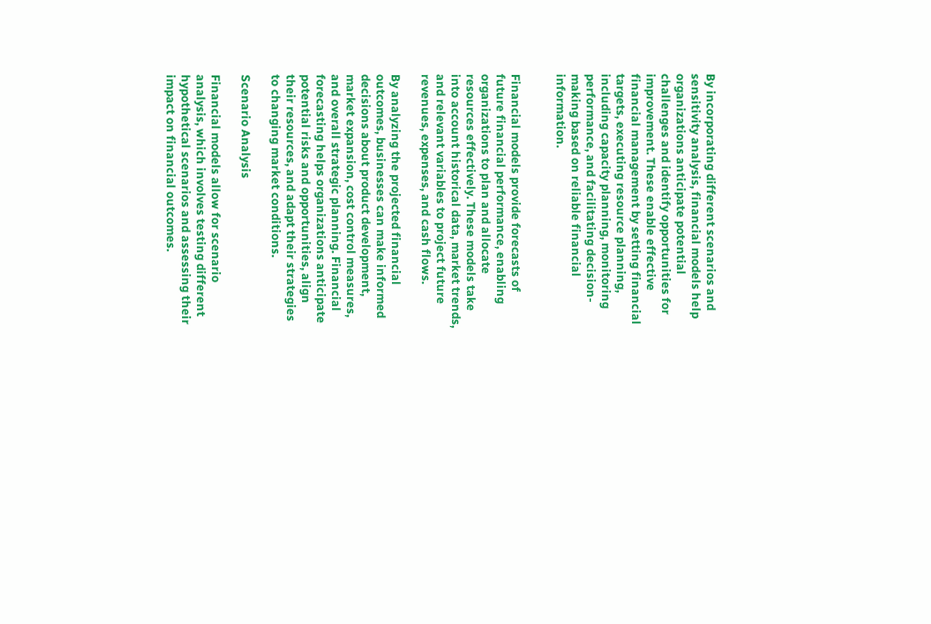By incorporating different scenarios and sensitivity analysis, financial models help organizations anticipate potential challenges and identify opportunities for improvement. These enable effective financial management by setting financial targets, executing resource planning, including capacity planning, monitoring performance, and facilitating decision-making based on reliable financial information.


Financial models provide forecasts of future financial performance, enabling organizations to plan and allocate resources effectively. These models take into account historical data, market trends, and relevant variables to project future revenues, expenses, and cash flows.

By analyzing the projected financial outcomes, businesses can make informed decisions about product development, market expansion, cost control measures, and overall strategic planning. Financial forecasting helps organizations anticipate potential risks and opportunities, align their resources, and adapt their strategies to changing market conditions.

Scenario Analysis

Financial models allow for scenario analysis, which involves testing different hypothetical scenarios and assessing their impact on financial outcomes.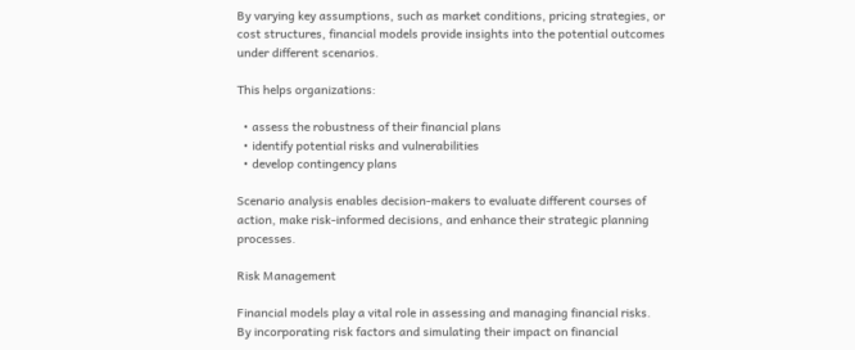By varying key assumptions, such as market conditions, pricing strategies, or cost structures, financial models provide insights into the potential outcomes under different scenarios.

This helps organizations:

  • assess the robustness of their financial plans
  • identify potential risks and vulnerabilities
  • develop contingency plans

Scenario analysis enables decision-makers to evaluate different courses of action, make risk-informed decisions, and enhance their strategic planning processes.

Risk Management

Financial models play a vital role in assessing and managing financial risks. By incorporating risk factors and simulating their impact on financial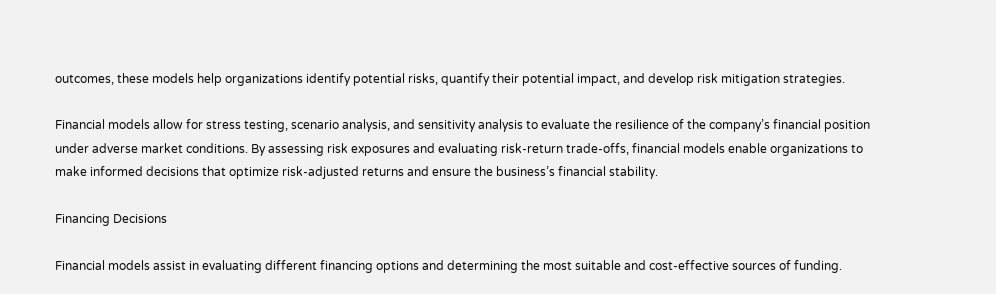outcomes, these models help organizations identify potential risks, quantify their potential impact, and develop risk mitigation strategies.

Financial models allow for stress testing, scenario analysis, and sensitivity analysis to evaluate the resilience of the company’s financial position under adverse market conditions. By assessing risk exposures and evaluating risk-return trade-offs, financial models enable organizations to make informed decisions that optimize risk-adjusted returns and ensure the business’s financial stability.

Financing Decisions

Financial models assist in evaluating different financing options and determining the most suitable and cost-effective sources of funding.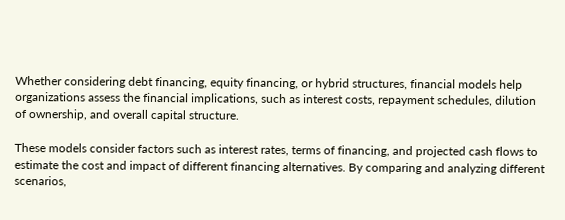Whether considering debt financing, equity financing, or hybrid structures, financial models help organizations assess the financial implications, such as interest costs, repayment schedules, dilution of ownership, and overall capital structure.

These models consider factors such as interest rates, terms of financing, and projected cash flows to estimate the cost and impact of different financing alternatives. By comparing and analyzing different scenarios,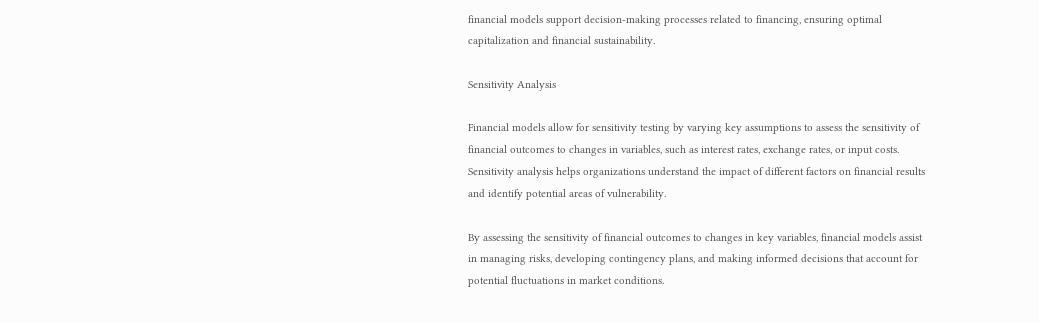financial models support decision-making processes related to financing, ensuring optimal capitalization and financial sustainability.

Sensitivity Analysis

Financial models allow for sensitivity testing by varying key assumptions to assess the sensitivity of financial outcomes to changes in variables, such as interest rates, exchange rates, or input costs. Sensitivity analysis helps organizations understand the impact of different factors on financial results and identify potential areas of vulnerability.

By assessing the sensitivity of financial outcomes to changes in key variables, financial models assist in managing risks, developing contingency plans, and making informed decisions that account for potential fluctuations in market conditions.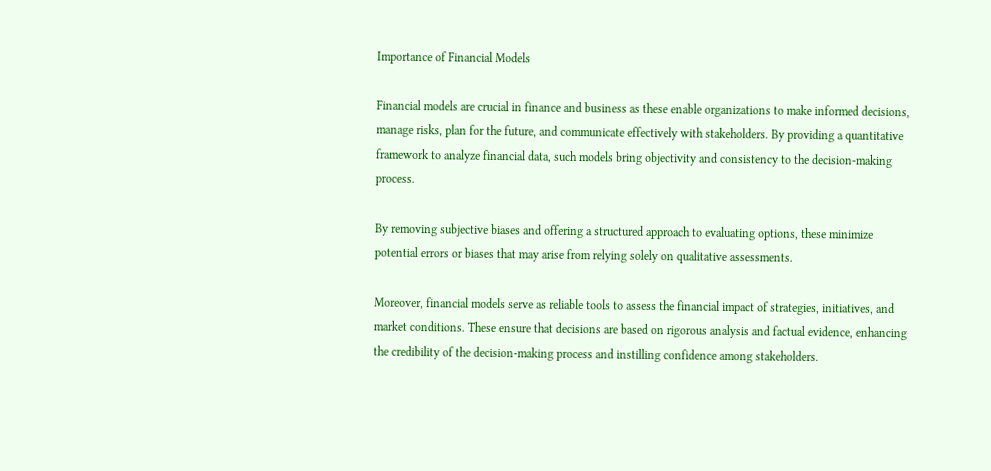Importance of Financial Models

Financial models are crucial in finance and business as these enable organizations to make informed decisions, manage risks, plan for the future, and communicate effectively with stakeholders. By providing a quantitative framework to analyze financial data, such models bring objectivity and consistency to the decision-making process.

By removing subjective biases and offering a structured approach to evaluating options, these minimize potential errors or biases that may arise from relying solely on qualitative assessments.

Moreover, financial models serve as reliable tools to assess the financial impact of strategies, initiatives, and market conditions. These ensure that decisions are based on rigorous analysis and factual evidence, enhancing the credibility of the decision-making process and instilling confidence among stakeholders.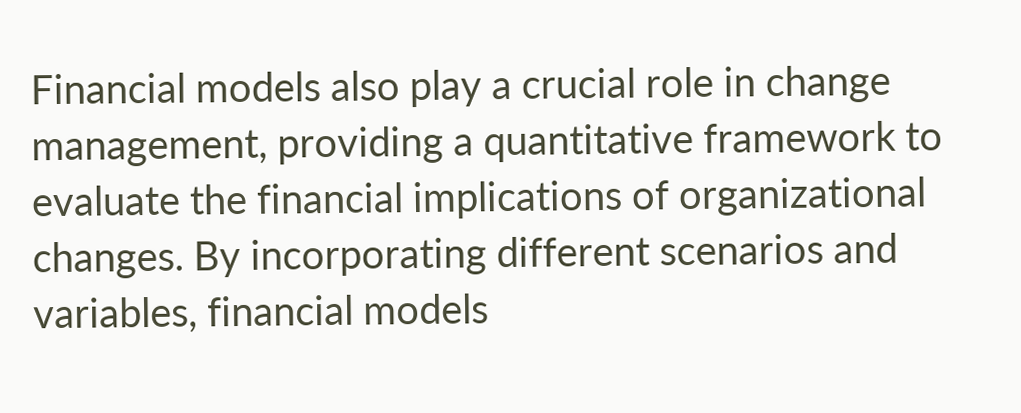Financial models also play a crucial role in change management, providing a quantitative framework to evaluate the financial implications of organizational changes. By incorporating different scenarios and variables, financial models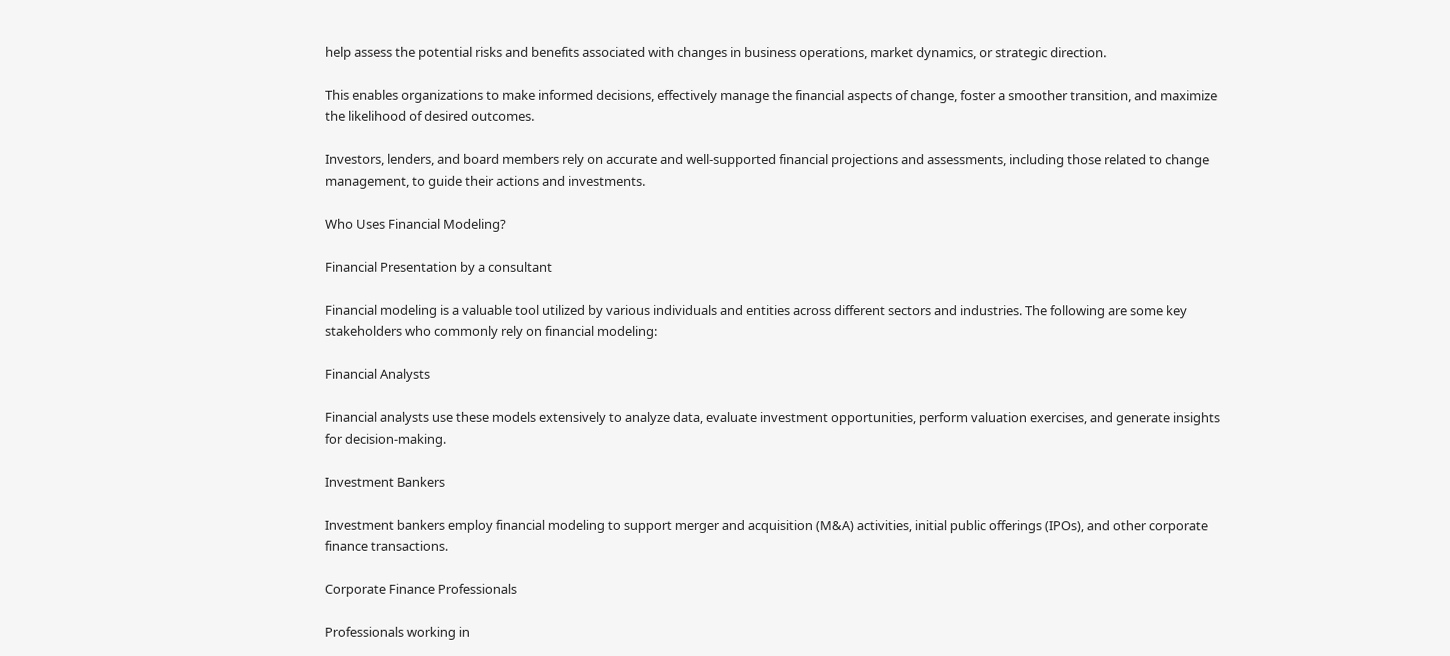help assess the potential risks and benefits associated with changes in business operations, market dynamics, or strategic direction.

This enables organizations to make informed decisions, effectively manage the financial aspects of change, foster a smoother transition, and maximize the likelihood of desired outcomes.

Investors, lenders, and board members rely on accurate and well-supported financial projections and assessments, including those related to change management, to guide their actions and investments.

Who Uses Financial Modeling?

Financial Presentation by a consultant

Financial modeling is a valuable tool utilized by various individuals and entities across different sectors and industries. The following are some key stakeholders who commonly rely on financial modeling:

Financial Analysts

Financial analysts use these models extensively to analyze data, evaluate investment opportunities, perform valuation exercises, and generate insights for decision-making.

Investment Bankers

Investment bankers employ financial modeling to support merger and acquisition (M&A) activities, initial public offerings (IPOs), and other corporate finance transactions.

Corporate Finance Professionals

Professionals working in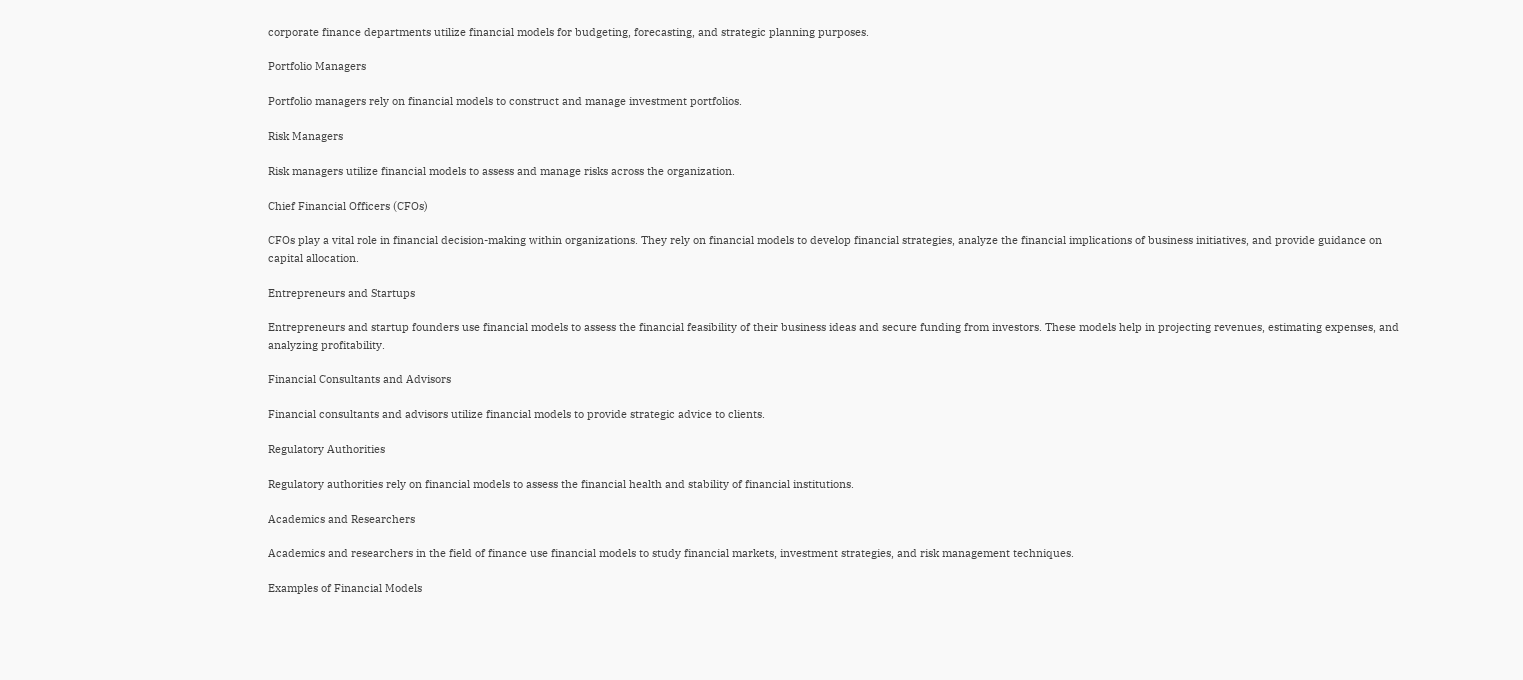corporate finance departments utilize financial models for budgeting, forecasting, and strategic planning purposes.

Portfolio Managers

Portfolio managers rely on financial models to construct and manage investment portfolios.

Risk Managers

Risk managers utilize financial models to assess and manage risks across the organization.

Chief Financial Officers (CFOs)

CFOs play a vital role in financial decision-making within organizations. They rely on financial models to develop financial strategies, analyze the financial implications of business initiatives, and provide guidance on capital allocation.

Entrepreneurs and Startups

Entrepreneurs and startup founders use financial models to assess the financial feasibility of their business ideas and secure funding from investors. These models help in projecting revenues, estimating expenses, and analyzing profitability.

Financial Consultants and Advisors

Financial consultants and advisors utilize financial models to provide strategic advice to clients.

Regulatory Authorities

Regulatory authorities rely on financial models to assess the financial health and stability of financial institutions.

Academics and Researchers

Academics and researchers in the field of finance use financial models to study financial markets, investment strategies, and risk management techniques.

Examples of Financial Models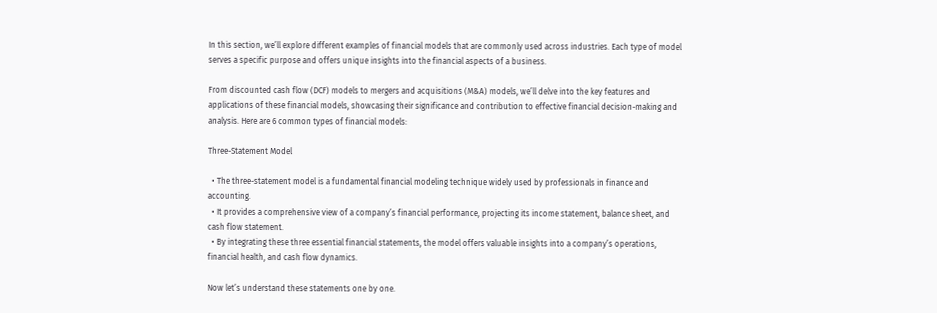In this section, we’ll explore different examples of financial models that are commonly used across industries. Each type of model serves a specific purpose and offers unique insights into the financial aspects of a business.

From discounted cash flow (DCF) models to mergers and acquisitions (M&A) models, we’ll delve into the key features and applications of these financial models, showcasing their significance and contribution to effective financial decision-making and analysis. Here are 6 common types of financial models:

Three-Statement Model

  • The three-statement model is a fundamental financial modeling technique widely used by professionals in finance and accounting.
  • It provides a comprehensive view of a company’s financial performance, projecting its income statement, balance sheet, and cash flow statement.
  • By integrating these three essential financial statements, the model offers valuable insights into a company’s operations, financial health, and cash flow dynamics.

Now let’s understand these statements one by one.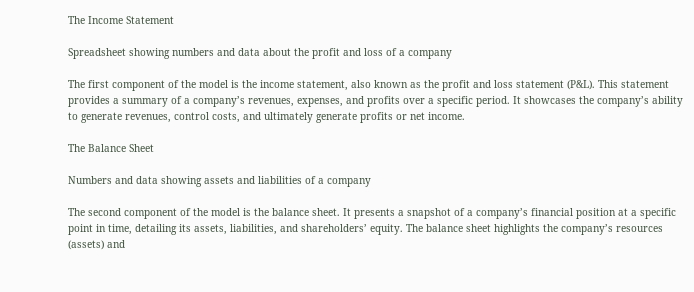The Income Statement

Spreadsheet showing numbers and data about the profit and loss of a company

The first component of the model is the income statement, also known as the profit and loss statement (P&L). This statement provides a summary of a company’s revenues, expenses, and profits over a specific period. It showcases the company’s ability to generate revenues, control costs, and ultimately generate profits or net income.

The Balance Sheet

Numbers and data showing assets and liabilities of a company

The second component of the model is the balance sheet. It presents a snapshot of a company’s financial position at a specific point in time, detailing its assets, liabilities, and shareholders’ equity. The balance sheet highlights the company’s resources (assets) and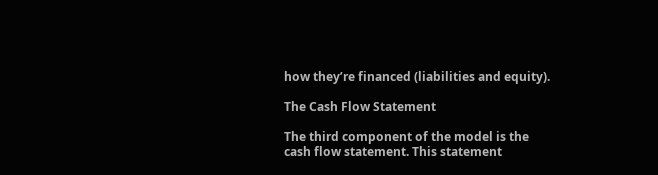how they’re financed (liabilities and equity).

The Cash Flow Statement

The third component of the model is the cash flow statement. This statement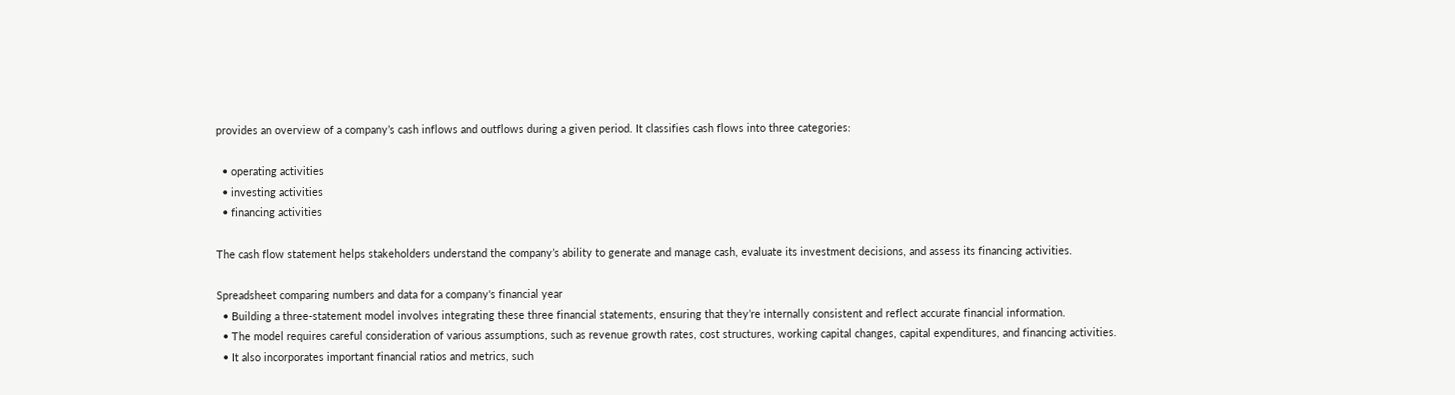provides an overview of a company’s cash inflows and outflows during a given period. It classifies cash flows into three categories:

  • operating activities
  • investing activities
  • financing activities

The cash flow statement helps stakeholders understand the company’s ability to generate and manage cash, evaluate its investment decisions, and assess its financing activities.

Spreadsheet comparing numbers and data for a company's financial year
  • Building a three-statement model involves integrating these three financial statements, ensuring that they’re internally consistent and reflect accurate financial information.
  • The model requires careful consideration of various assumptions, such as revenue growth rates, cost structures, working capital changes, capital expenditures, and financing activities.
  • It also incorporates important financial ratios and metrics, such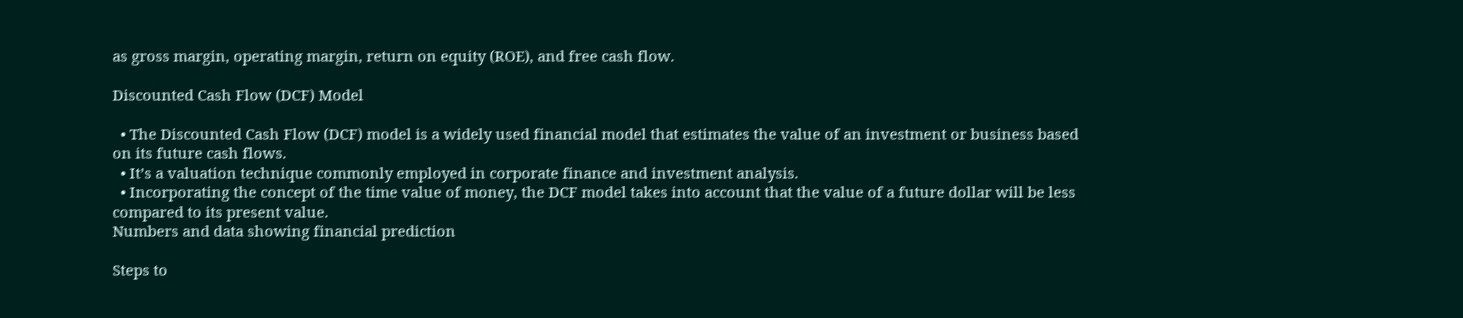as gross margin, operating margin, return on equity (ROE), and free cash flow.

Discounted Cash Flow (DCF) Model

  • The Discounted Cash Flow (DCF) model is a widely used financial model that estimates the value of an investment or business based on its future cash flows.
  • It’s a valuation technique commonly employed in corporate finance and investment analysis.
  • Incorporating the concept of the time value of money, the DCF model takes into account that the value of a future dollar will be less compared to its present value.
Numbers and data showing financial prediction

Steps to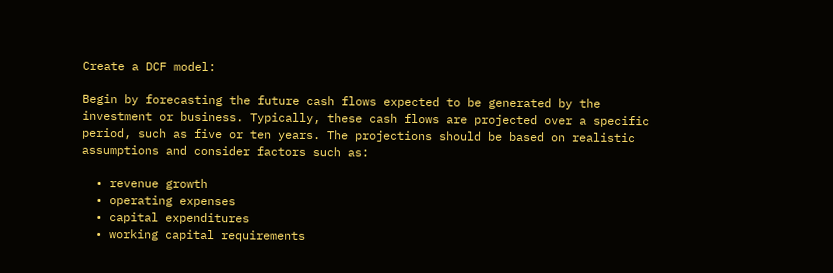Create a DCF model:

Begin by forecasting the future cash flows expected to be generated by the investment or business. Typically, these cash flows are projected over a specific period, such as five or ten years. The projections should be based on realistic assumptions and consider factors such as:

  • revenue growth
  • operating expenses
  • capital expenditures
  • working capital requirements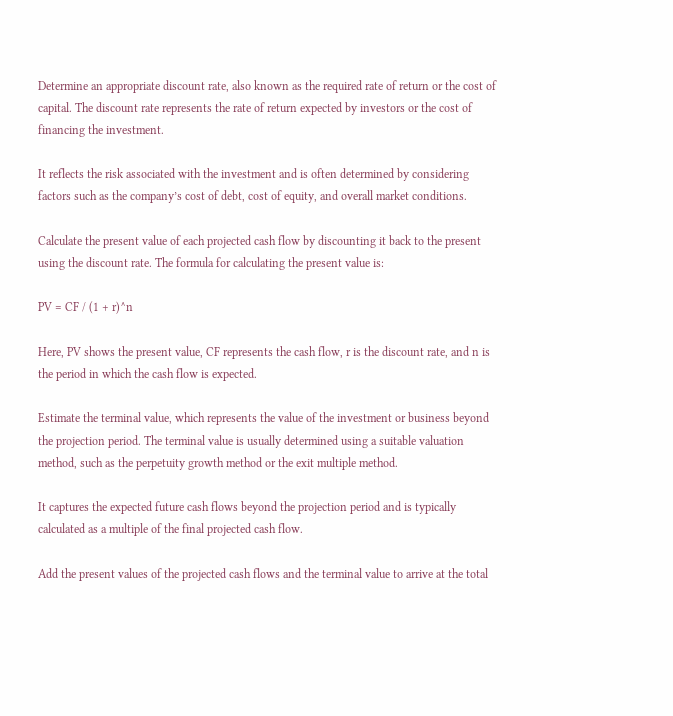Determine an appropriate discount rate, also known as the required rate of return or the cost of capital. The discount rate represents the rate of return expected by investors or the cost of financing the investment.

It reflects the risk associated with the investment and is often determined by considering factors such as the company’s cost of debt, cost of equity, and overall market conditions.

Calculate the present value of each projected cash flow by discounting it back to the present using the discount rate. The formula for calculating the present value is:

PV = CF / (1 + r)^n

Here, PV shows the present value, CF represents the cash flow, r is the discount rate, and n is the period in which the cash flow is expected.

Estimate the terminal value, which represents the value of the investment or business beyond the projection period. The terminal value is usually determined using a suitable valuation method, such as the perpetuity growth method or the exit multiple method.

It captures the expected future cash flows beyond the projection period and is typically calculated as a multiple of the final projected cash flow.

Add the present values of the projected cash flows and the terminal value to arrive at the total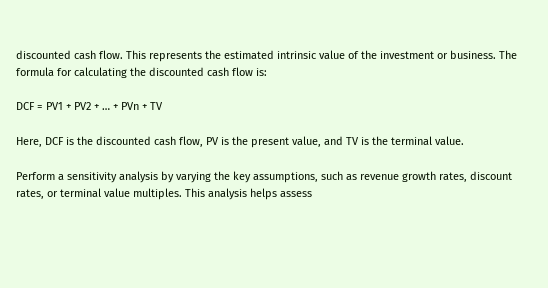discounted cash flow. This represents the estimated intrinsic value of the investment or business. The formula for calculating the discounted cash flow is:

DCF = PV1 + PV2 + … + PVn + TV

Here, DCF is the discounted cash flow, PV is the present value, and TV is the terminal value.

Perform a sensitivity analysis by varying the key assumptions, such as revenue growth rates, discount rates, or terminal value multiples. This analysis helps assess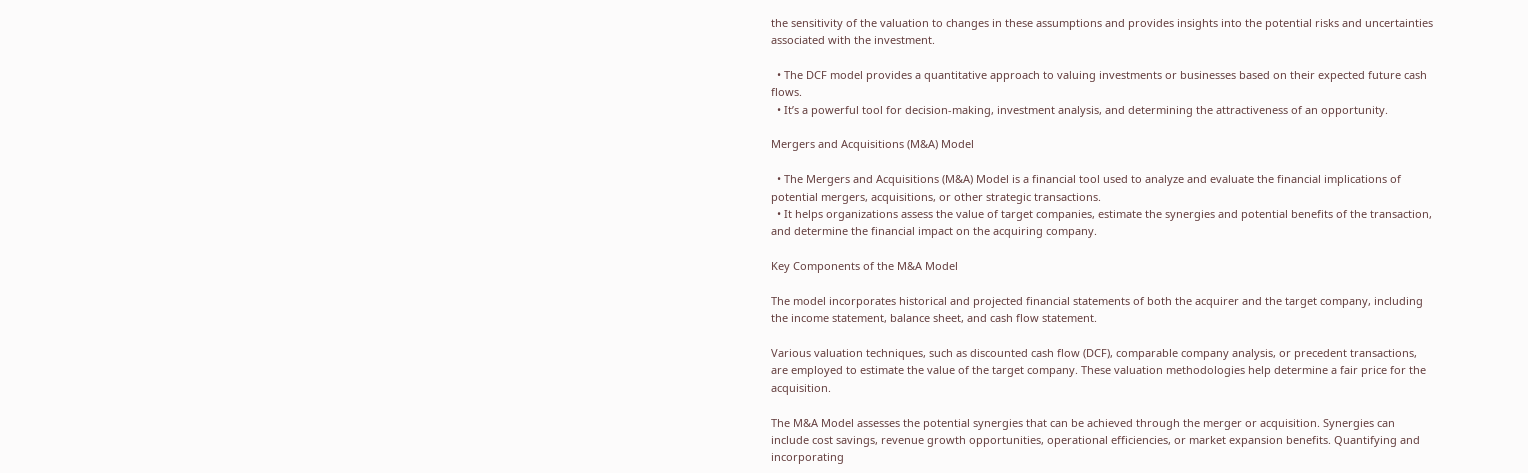the sensitivity of the valuation to changes in these assumptions and provides insights into the potential risks and uncertainties associated with the investment.

  • The DCF model provides a quantitative approach to valuing investments or businesses based on their expected future cash flows.
  • It’s a powerful tool for decision-making, investment analysis, and determining the attractiveness of an opportunity.

Mergers and Acquisitions (M&A) Model

  • The Mergers and Acquisitions (M&A) Model is a financial tool used to analyze and evaluate the financial implications of potential mergers, acquisitions, or other strategic transactions.
  • It helps organizations assess the value of target companies, estimate the synergies and potential benefits of the transaction, and determine the financial impact on the acquiring company.

Key Components of the M&A Model

The model incorporates historical and projected financial statements of both the acquirer and the target company, including the income statement, balance sheet, and cash flow statement.

Various valuation techniques, such as discounted cash flow (DCF), comparable company analysis, or precedent transactions, are employed to estimate the value of the target company. These valuation methodologies help determine a fair price for the acquisition.

The M&A Model assesses the potential synergies that can be achieved through the merger or acquisition. Synergies can include cost savings, revenue growth opportunities, operational efficiencies, or market expansion benefits. Quantifying and incorporating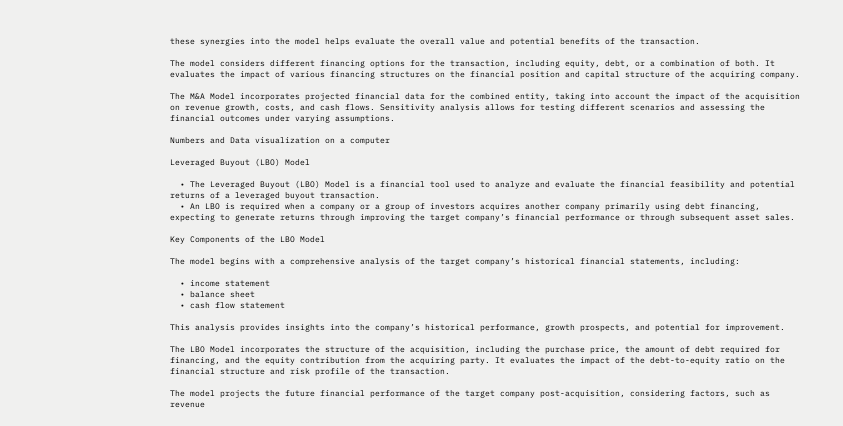these synergies into the model helps evaluate the overall value and potential benefits of the transaction.

The model considers different financing options for the transaction, including equity, debt, or a combination of both. It evaluates the impact of various financing structures on the financial position and capital structure of the acquiring company.

The M&A Model incorporates projected financial data for the combined entity, taking into account the impact of the acquisition on revenue growth, costs, and cash flows. Sensitivity analysis allows for testing different scenarios and assessing the financial outcomes under varying assumptions.

Numbers and Data visualization on a computer

Leveraged Buyout (LBO) Model

  • The Leveraged Buyout (LBO) Model is a financial tool used to analyze and evaluate the financial feasibility and potential returns of a leveraged buyout transaction.
  • An LBO is required when a company or a group of investors acquires another company primarily using debt financing, expecting to generate returns through improving the target company’s financial performance or through subsequent asset sales.

Key Components of the LBO Model

The model begins with a comprehensive analysis of the target company’s historical financial statements, including:

  • income statement
  • balance sheet
  • cash flow statement

This analysis provides insights into the company’s historical performance, growth prospects, and potential for improvement.

The LBO Model incorporates the structure of the acquisition, including the purchase price, the amount of debt required for financing, and the equity contribution from the acquiring party. It evaluates the impact of the debt-to-equity ratio on the financial structure and risk profile of the transaction.

The model projects the future financial performance of the target company post-acquisition, considering factors, such as revenue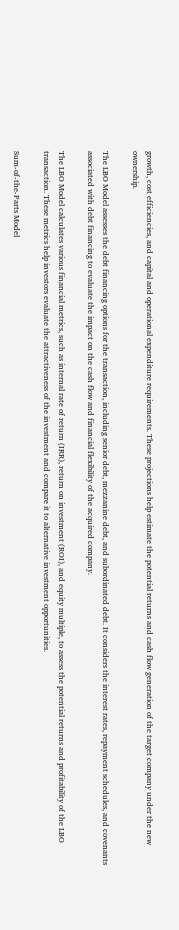growth, cost efficiencies, and capital and operational expenditure requirements. These projections help estimate the potential returns and cash flow generation of the target company under the new ownership.

The LBO Model assesses the debt financing options for the transaction, including senior debt, mezzanine debt, and subordinated debt. It considers the interest rates, repayment schedules, and covenants associated with debt financing to evaluate the impact on the cash flow and financial flexibility of the acquired company.

The LBO Model calculates various financial metrics, such as internal rate of return (IRR), return on investment (ROI), and equity multiple, to assess the potential returns and profitability of the LBO transaction. These metrics help investors evaluate the attractiveness of the investment and compare it to alternative investment opportunities.

Sum-of-the-Parts Model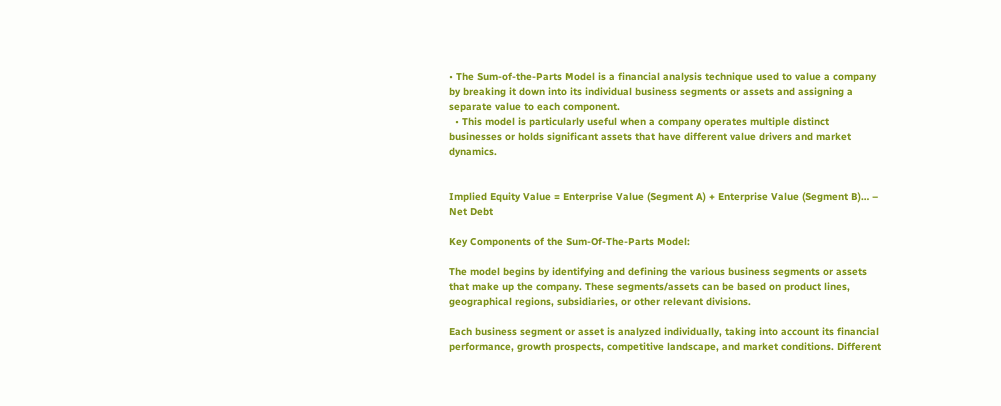• The Sum-of-the-Parts Model is a financial analysis technique used to value a company by breaking it down into its individual business segments or assets and assigning a separate value to each component.
  • This model is particularly useful when a company operates multiple distinct businesses or holds significant assets that have different value drivers and market dynamics.


Implied Equity Value = Enterprise Value (Segment A) + Enterprise Value (Segment B)… – Net Debt

Key Components of the Sum-Of-The-Parts Model:

The model begins by identifying and defining the various business segments or assets that make up the company. These segments/assets can be based on product lines, geographical regions, subsidiaries, or other relevant divisions.

Each business segment or asset is analyzed individually, taking into account its financial performance, growth prospects, competitive landscape, and market conditions. Different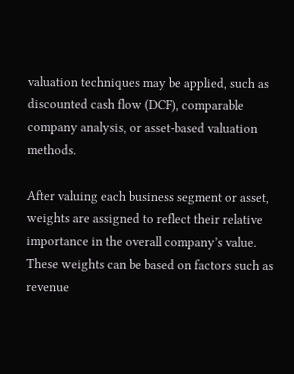valuation techniques may be applied, such as discounted cash flow (DCF), comparable company analysis, or asset-based valuation methods.

After valuing each business segment or asset, weights are assigned to reflect their relative importance in the overall company’s value. These weights can be based on factors such as revenue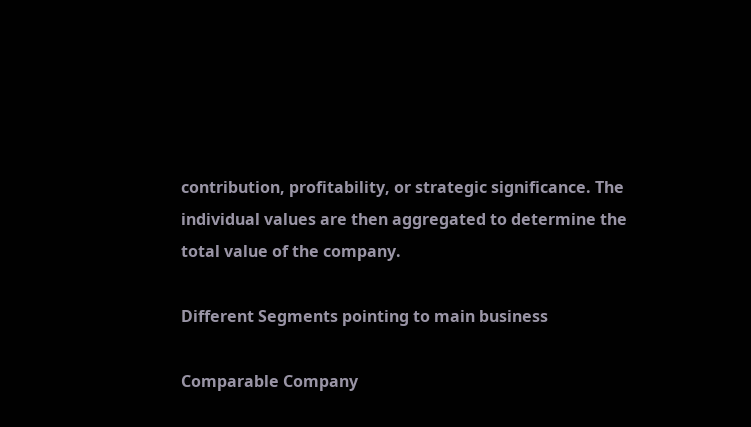contribution, profitability, or strategic significance. The individual values are then aggregated to determine the total value of the company.

Different Segments pointing to main business

Comparable Company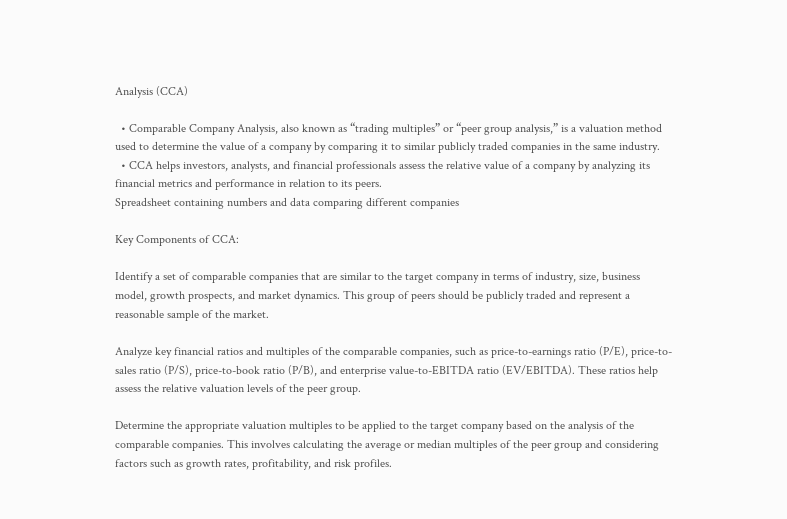Analysis (CCA)

  • Comparable Company Analysis, also known as “trading multiples” or “peer group analysis,” is a valuation method used to determine the value of a company by comparing it to similar publicly traded companies in the same industry.
  • CCA helps investors, analysts, and financial professionals assess the relative value of a company by analyzing its financial metrics and performance in relation to its peers.
Spreadsheet containing numbers and data comparing different companies

Key Components of CCA:

Identify a set of comparable companies that are similar to the target company in terms of industry, size, business model, growth prospects, and market dynamics. This group of peers should be publicly traded and represent a reasonable sample of the market.

Analyze key financial ratios and multiples of the comparable companies, such as price-to-earnings ratio (P/E), price-to-sales ratio (P/S), price-to-book ratio (P/B), and enterprise value-to-EBITDA ratio (EV/EBITDA). These ratios help assess the relative valuation levels of the peer group.

Determine the appropriate valuation multiples to be applied to the target company based on the analysis of the comparable companies. This involves calculating the average or median multiples of the peer group and considering factors such as growth rates, profitability, and risk profiles.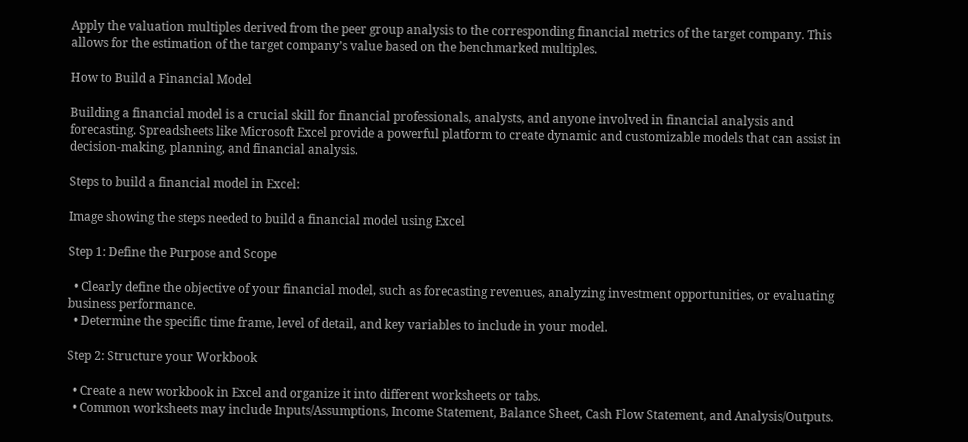Apply the valuation multiples derived from the peer group analysis to the corresponding financial metrics of the target company. This allows for the estimation of the target company’s value based on the benchmarked multiples.

How to Build a Financial Model

Building a financial model is a crucial skill for financial professionals, analysts, and anyone involved in financial analysis and forecasting. Spreadsheets like Microsoft Excel provide a powerful platform to create dynamic and customizable models that can assist in decision-making, planning, and financial analysis.

Steps to build a financial model in Excel:

Image showing the steps needed to build a financial model using Excel

Step 1: Define the Purpose and Scope

  • Clearly define the objective of your financial model, such as forecasting revenues, analyzing investment opportunities, or evaluating business performance.
  • Determine the specific time frame, level of detail, and key variables to include in your model.

Step 2: Structure your Workbook

  • Create a new workbook in Excel and organize it into different worksheets or tabs.
  • Common worksheets may include Inputs/Assumptions, Income Statement, Balance Sheet, Cash Flow Statement, and Analysis/Outputs.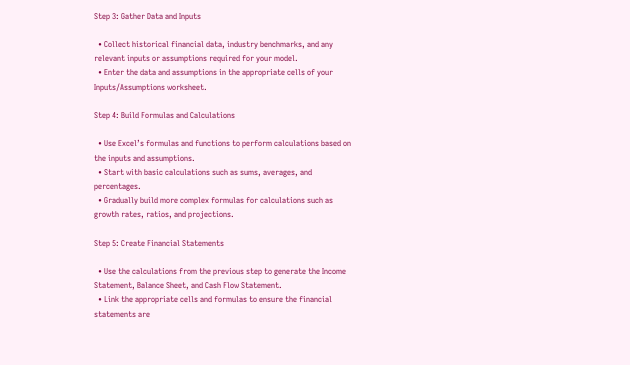Step 3: Gather Data and Inputs

  • Collect historical financial data, industry benchmarks, and any relevant inputs or assumptions required for your model.
  • Enter the data and assumptions in the appropriate cells of your Inputs/Assumptions worksheet.

Step 4: Build Formulas and Calculations

  • Use Excel’s formulas and functions to perform calculations based on the inputs and assumptions.
  • Start with basic calculations such as sums, averages, and percentages.
  • Gradually build more complex formulas for calculations such as growth rates, ratios, and projections.

Step 5: Create Financial Statements

  • Use the calculations from the previous step to generate the Income Statement, Balance Sheet, and Cash Flow Statement.
  • Link the appropriate cells and formulas to ensure the financial statements are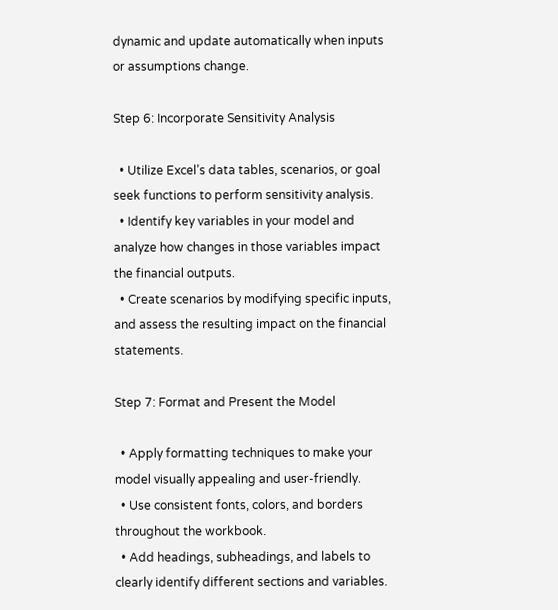dynamic and update automatically when inputs or assumptions change.

Step 6: Incorporate Sensitivity Analysis

  • Utilize Excel’s data tables, scenarios, or goal seek functions to perform sensitivity analysis.
  • Identify key variables in your model and analyze how changes in those variables impact the financial outputs.
  • Create scenarios by modifying specific inputs, and assess the resulting impact on the financial statements.

Step 7: Format and Present the Model

  • Apply formatting techniques to make your model visually appealing and user-friendly.
  • Use consistent fonts, colors, and borders throughout the workbook.
  • Add headings, subheadings, and labels to clearly identify different sections and variables.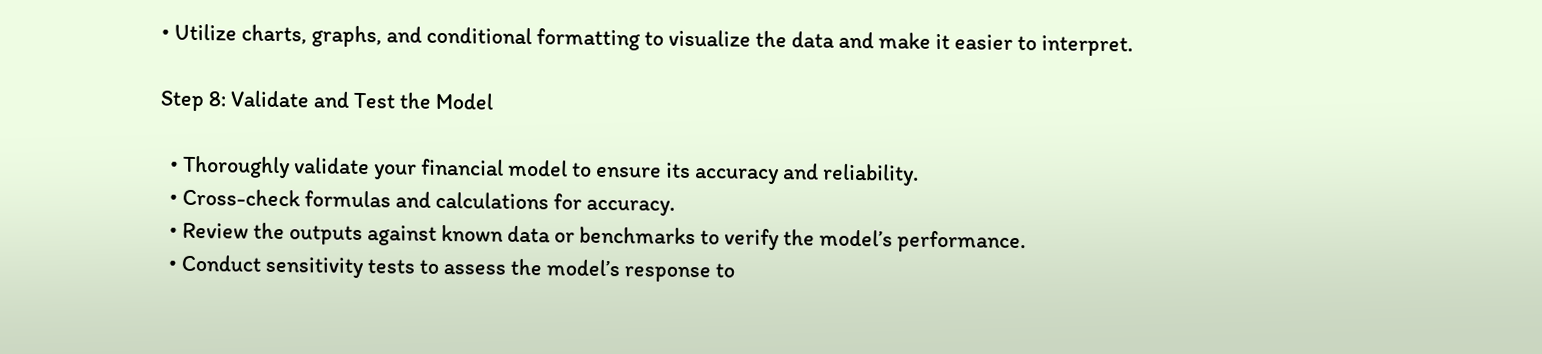• Utilize charts, graphs, and conditional formatting to visualize the data and make it easier to interpret.

Step 8: Validate and Test the Model

  • Thoroughly validate your financial model to ensure its accuracy and reliability.
  • Cross-check formulas and calculations for accuracy.
  • Review the outputs against known data or benchmarks to verify the model’s performance.
  • Conduct sensitivity tests to assess the model’s response to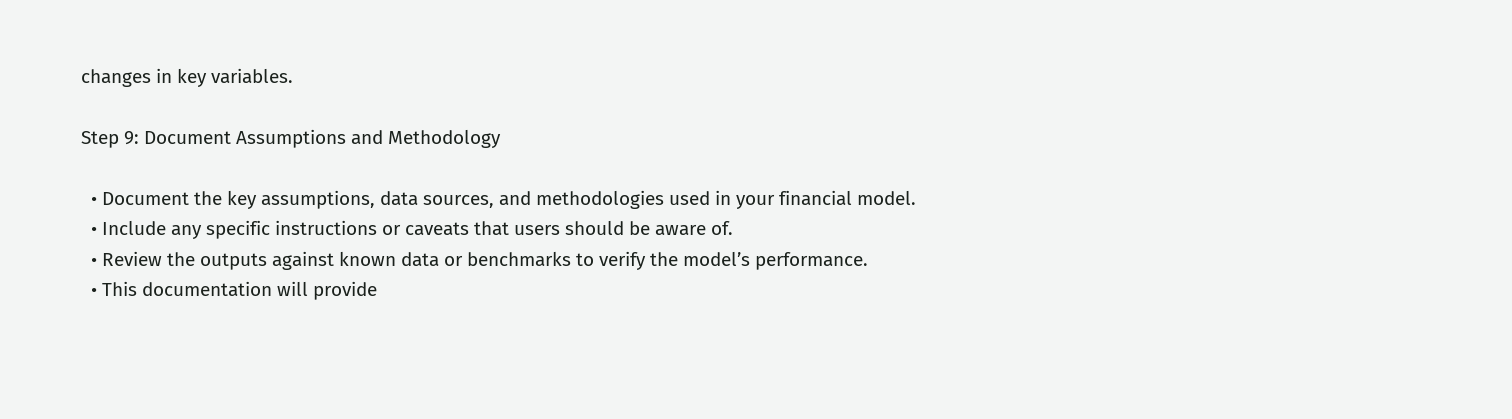changes in key variables.

Step 9: Document Assumptions and Methodology

  • Document the key assumptions, data sources, and methodologies used in your financial model.
  • Include any specific instructions or caveats that users should be aware of.
  • Review the outputs against known data or benchmarks to verify the model’s performance.
  • This documentation will provide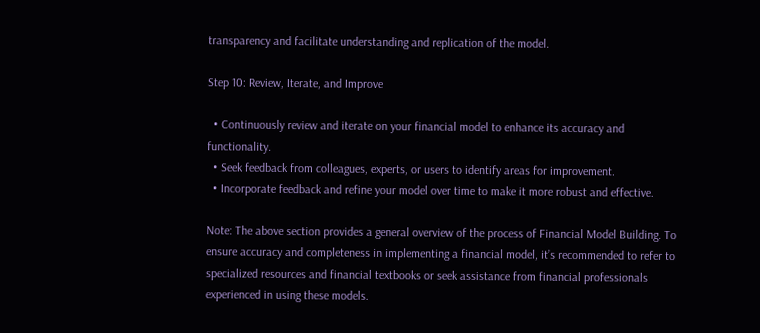transparency and facilitate understanding and replication of the model.

Step 10: Review, Iterate, and Improve

  • Continuously review and iterate on your financial model to enhance its accuracy and functionality.
  • Seek feedback from colleagues, experts, or users to identify areas for improvement.
  • Incorporate feedback and refine your model over time to make it more robust and effective.

Note: The above section provides a general overview of the process of Financial Model Building. To ensure accuracy and completeness in implementing a financial model, it’s recommended to refer to specialized resources and financial textbooks or seek assistance from financial professionals experienced in using these models.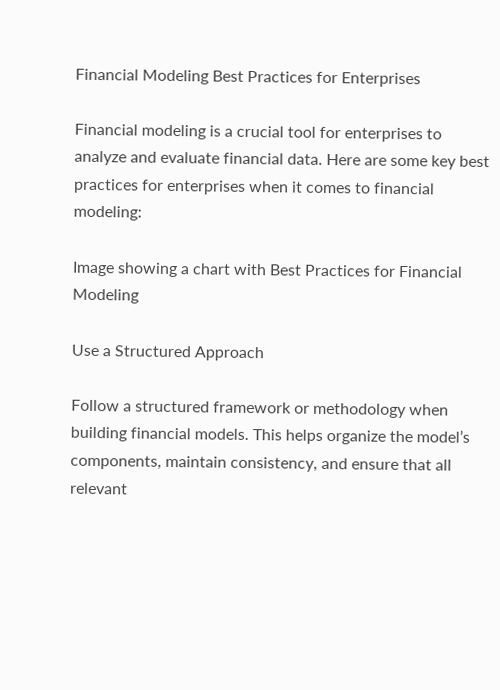Financial Modeling Best Practices for Enterprises

Financial modeling is a crucial tool for enterprises to analyze and evaluate financial data. Here are some key best practices for enterprises when it comes to financial modeling:

Image showing a chart with Best Practices for Financial Modeling

Use a Structured Approach

Follow a structured framework or methodology when building financial models. This helps organize the model’s components, maintain consistency, and ensure that all relevant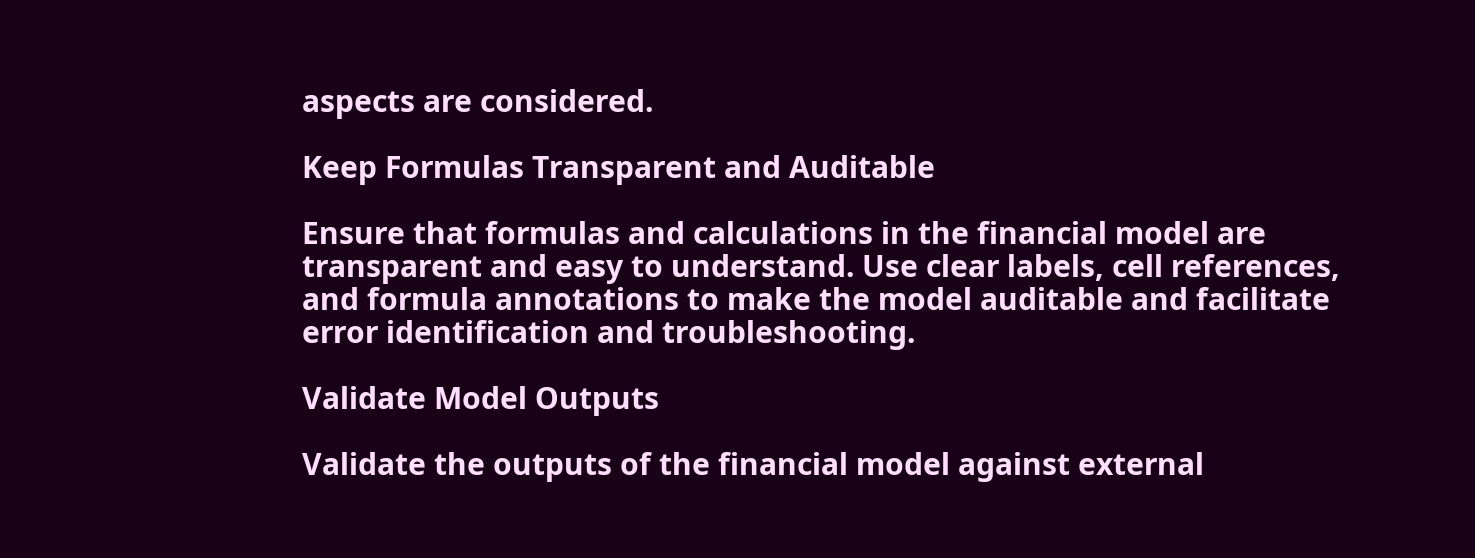aspects are considered.

Keep Formulas Transparent and Auditable

Ensure that formulas and calculations in the financial model are transparent and easy to understand. Use clear labels, cell references, and formula annotations to make the model auditable and facilitate error identification and troubleshooting.

Validate Model Outputs

Validate the outputs of the financial model against external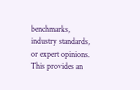benchmarks, industry standards, or expert opinions. This provides an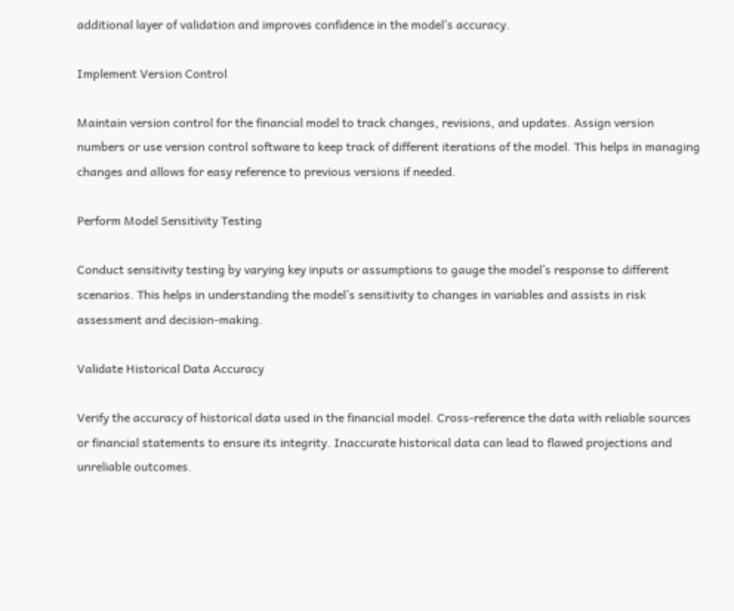additional layer of validation and improves confidence in the model’s accuracy.

Implement Version Control

Maintain version control for the financial model to track changes, revisions, and updates. Assign version numbers or use version control software to keep track of different iterations of the model. This helps in managing changes and allows for easy reference to previous versions if needed.

Perform Model Sensitivity Testing

Conduct sensitivity testing by varying key inputs or assumptions to gauge the model’s response to different scenarios. This helps in understanding the model’s sensitivity to changes in variables and assists in risk assessment and decision-making.

Validate Historical Data Accuracy

Verify the accuracy of historical data used in the financial model. Cross-reference the data with reliable sources or financial statements to ensure its integrity. Inaccurate historical data can lead to flawed projections and unreliable outcomes.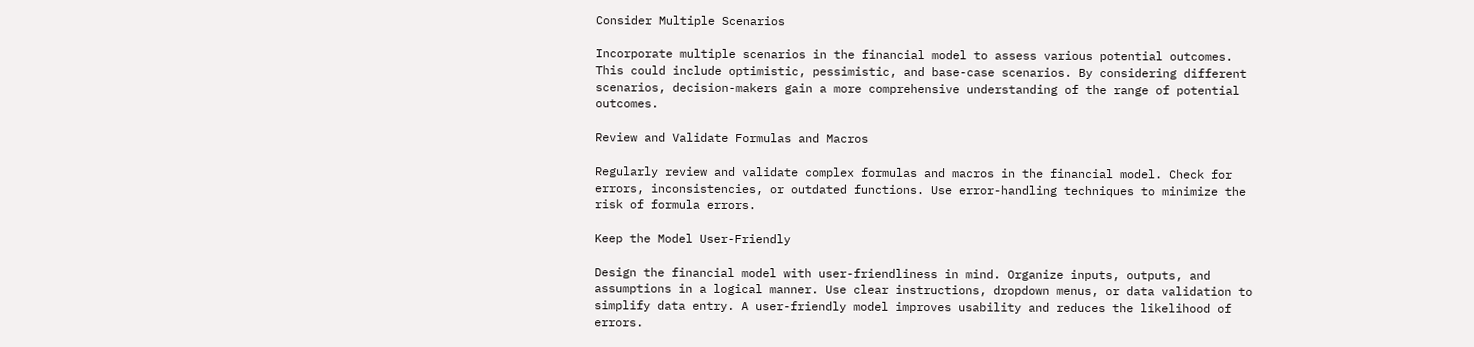Consider Multiple Scenarios

Incorporate multiple scenarios in the financial model to assess various potential outcomes. This could include optimistic, pessimistic, and base-case scenarios. By considering different scenarios, decision-makers gain a more comprehensive understanding of the range of potential outcomes.

Review and Validate Formulas and Macros

Regularly review and validate complex formulas and macros in the financial model. Check for errors, inconsistencies, or outdated functions. Use error-handling techniques to minimize the risk of formula errors.

Keep the Model User-Friendly

Design the financial model with user-friendliness in mind. Organize inputs, outputs, and assumptions in a logical manner. Use clear instructions, dropdown menus, or data validation to simplify data entry. A user-friendly model improves usability and reduces the likelihood of errors.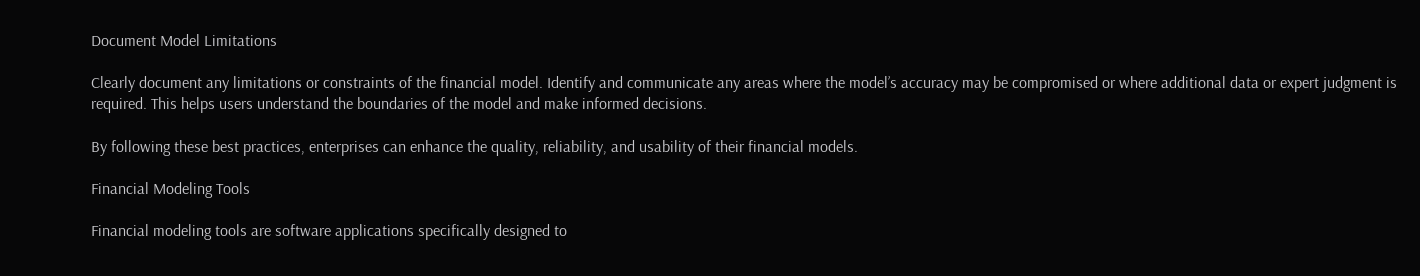Document Model Limitations

Clearly document any limitations or constraints of the financial model. Identify and communicate any areas where the model’s accuracy may be compromised or where additional data or expert judgment is required. This helps users understand the boundaries of the model and make informed decisions.

By following these best practices, enterprises can enhance the quality, reliability, and usability of their financial models.

Financial Modeling Tools

Financial modeling tools are software applications specifically designed to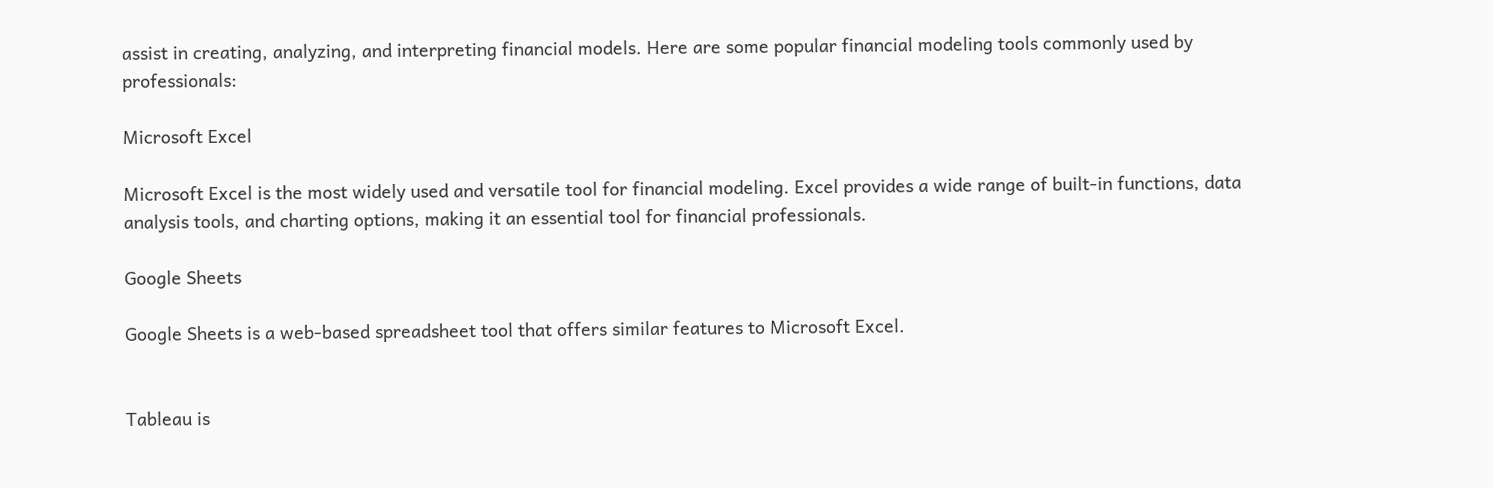assist in creating, analyzing, and interpreting financial models. Here are some popular financial modeling tools commonly used by professionals:

Microsoft Excel

Microsoft Excel is the most widely used and versatile tool for financial modeling. Excel provides a wide range of built-in functions, data analysis tools, and charting options, making it an essential tool for financial professionals.

Google Sheets

Google Sheets is a web-based spreadsheet tool that offers similar features to Microsoft Excel.


Tableau is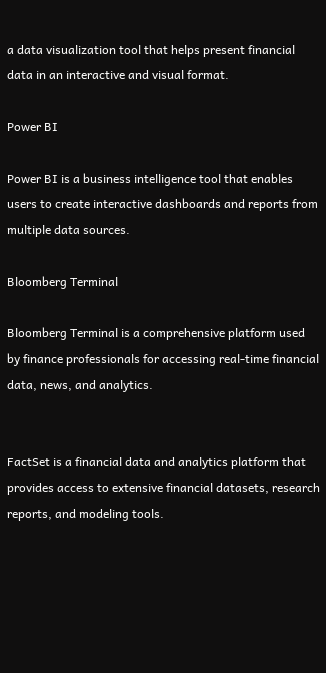a data visualization tool that helps present financial data in an interactive and visual format.

Power BI

Power BI is a business intelligence tool that enables users to create interactive dashboards and reports from multiple data sources.

Bloomberg Terminal

Bloomberg Terminal is a comprehensive platform used by finance professionals for accessing real-time financial data, news, and analytics.


FactSet is a financial data and analytics platform that provides access to extensive financial datasets, research reports, and modeling tools.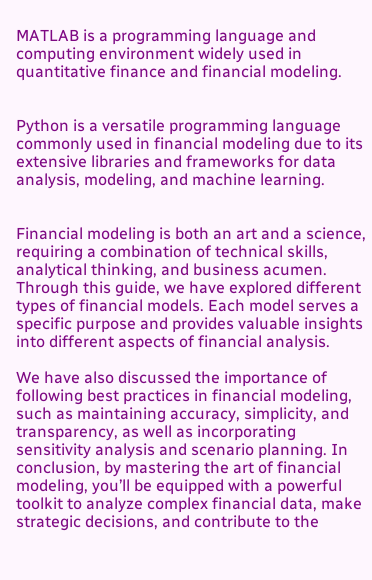MATLAB is a programming language and computing environment widely used in quantitative finance and financial modeling.


Python is a versatile programming language commonly used in financial modeling due to its extensive libraries and frameworks for data analysis, modeling, and machine learning.


Financial modeling is both an art and a science, requiring a combination of technical skills, analytical thinking, and business acumen. Through this guide, we have explored different types of financial models. Each model serves a specific purpose and provides valuable insights into different aspects of financial analysis.

We have also discussed the importance of following best practices in financial modeling, such as maintaining accuracy, simplicity, and transparency, as well as incorporating sensitivity analysis and scenario planning. In conclusion, by mastering the art of financial modeling, you’ll be equipped with a powerful toolkit to analyze complex financial data, make strategic decisions, and contribute to the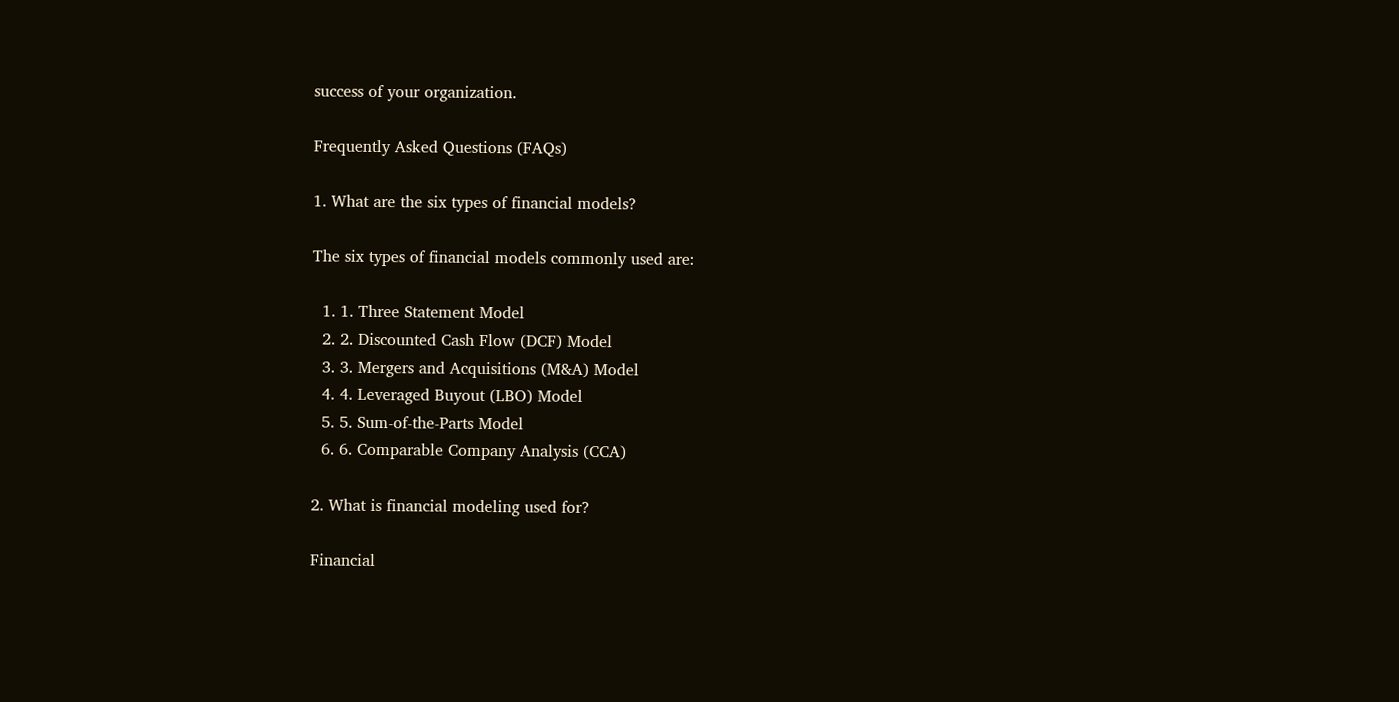success of your organization.

Frequently Asked Questions (FAQs)

1. What are the six types of financial models?

The six types of financial models commonly used are:

  1. 1. Three Statement Model
  2. 2. Discounted Cash Flow (DCF) Model
  3. 3. Mergers and Acquisitions (M&A) Model
  4. 4. Leveraged Buyout (LBO) Model
  5. 5. Sum-of-the-Parts Model
  6. 6. Comparable Company Analysis (CCA)

2. What is financial modeling used for?

Financial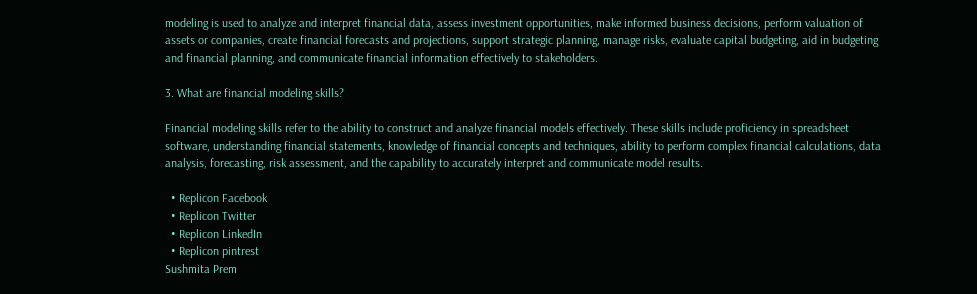modeling is used to analyze and interpret financial data, assess investment opportunities, make informed business decisions, perform valuation of assets or companies, create financial forecasts and projections, support strategic planning, manage risks, evaluate capital budgeting, aid in budgeting and financial planning, and communicate financial information effectively to stakeholders.

3. What are financial modeling skills?

Financial modeling skills refer to the ability to construct and analyze financial models effectively. These skills include proficiency in spreadsheet software, understanding financial statements, knowledge of financial concepts and techniques, ability to perform complex financial calculations, data analysis, forecasting, risk assessment, and the capability to accurately interpret and communicate model results.

  • Replicon Facebook
  • Replicon Twitter
  • Replicon LinkedIn
  • Replicon pintrest
Sushmita Prem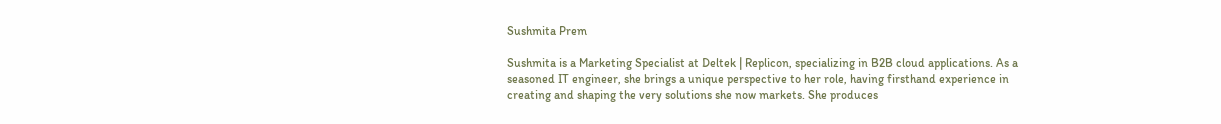Sushmita Prem

Sushmita is a Marketing Specialist at Deltek | Replicon, specializing in B2B cloud applications. As a seasoned IT engineer, she brings a unique perspective to her role, having firsthand experience in creating and shaping the very solutions she now markets. She produces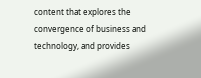content that explores the convergence of business and technology, and provides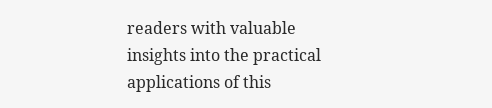readers with valuable insights into the practical applications of this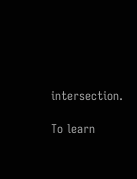intersection.

To learn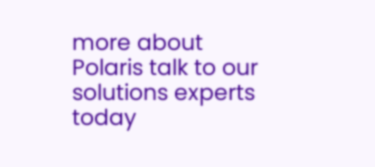more about Polaris talk to our solutions experts today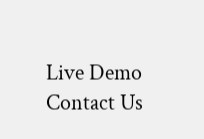Live Demo Contact Us